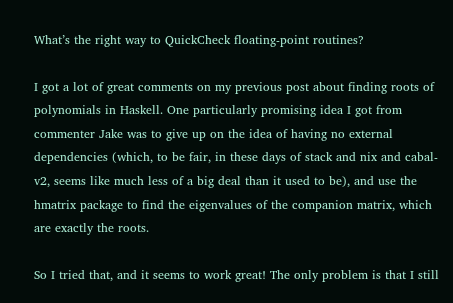What’s the right way to QuickCheck floating-point routines?

I got a lot of great comments on my previous post about finding roots of polynomials in Haskell. One particularly promising idea I got from commenter Jake was to give up on the idea of having no external dependencies (which, to be fair, in these days of stack and nix and cabal-v2, seems like much less of a big deal than it used to be), and use the hmatrix package to find the eigenvalues of the companion matrix, which are exactly the roots.

So I tried that, and it seems to work great! The only problem is that I still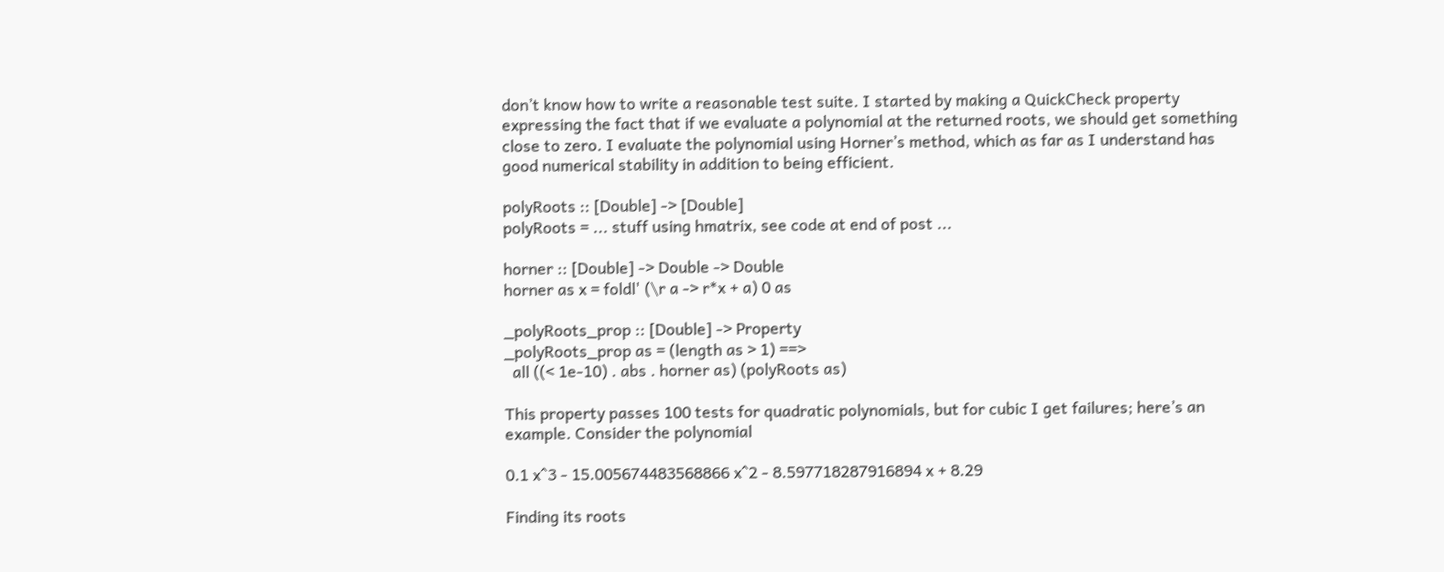don’t know how to write a reasonable test suite. I started by making a QuickCheck property expressing the fact that if we evaluate a polynomial at the returned roots, we should get something close to zero. I evaluate the polynomial using Horner’s method, which as far as I understand has good numerical stability in addition to being efficient.

polyRoots :: [Double] -> [Double]
polyRoots = ... stuff using hmatrix, see code at end of post ...

horner :: [Double] -> Double -> Double
horner as x = foldl' (\r a -> r*x + a) 0 as

_polyRoots_prop :: [Double] -> Property
_polyRoots_prop as = (length as > 1) ==>
  all ((< 1e-10) . abs . horner as) (polyRoots as)

This property passes 100 tests for quadratic polynomials, but for cubic I get failures; here’s an example. Consider the polynomial

0.1 x^3 - 15.005674483568866 x^2 - 8.597718287916894 x + 8.29

Finding its roots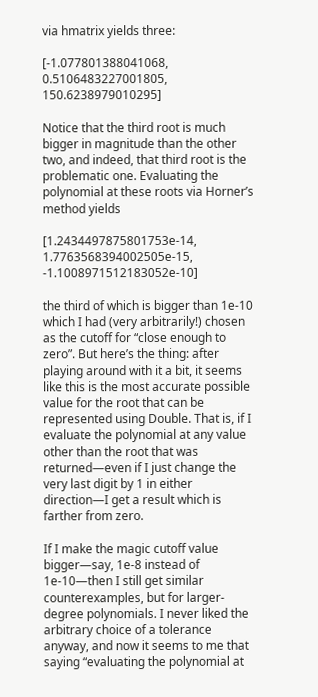via hmatrix yields three:

[-1.077801388041068, 0.5106483227001805, 150.6238979010295]

Notice that the third root is much bigger in magnitude than the other two, and indeed, that third root is the problematic one. Evaluating the polynomial at these roots via Horner’s method yields

[1.2434497875801753e-14, 1.7763568394002505e-15, -1.1008971512183052e-10]

the third of which is bigger than 1e-10 which I had (very arbitrarily!) chosen as the cutoff for “close enough to zero”. But here’s the thing: after playing around with it a bit, it seems like this is the most accurate possible value for the root that can be represented using Double. That is, if I evaluate the polynomial at any value other than the root that was returned—even if I just change the very last digit by 1 in either direction—I get a result which is farther from zero.

If I make the magic cutoff value bigger—say, 1e-8 instead of 1e-10—then I still get similar counterexamples, but for larger-degree polynomials. I never liked the arbitrary choice of a tolerance anyway, and now it seems to me that saying “evaluating the polynomial at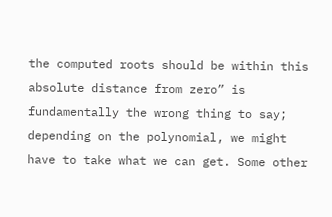the computed roots should be within this absolute distance from zero” is fundamentally the wrong thing to say; depending on the polynomial, we might have to take what we can get. Some other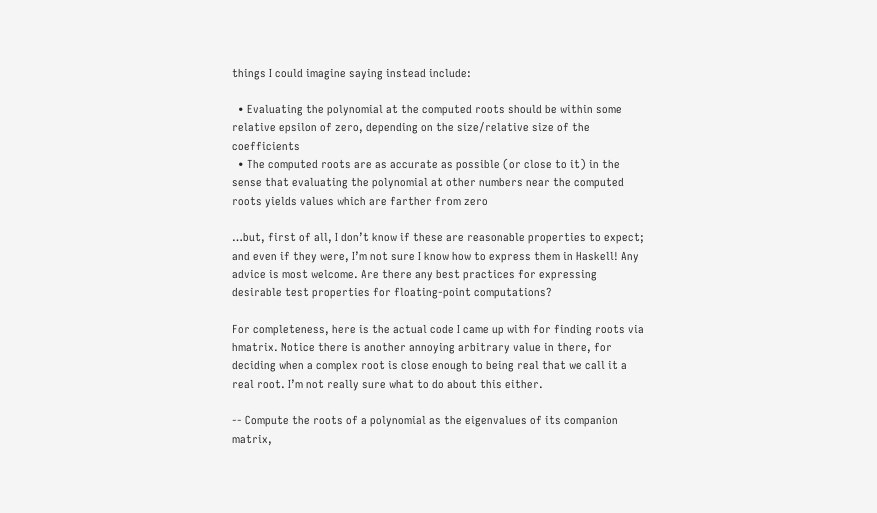things I could imagine saying instead include:

  • Evaluating the polynomial at the computed roots should be within some relative epsilon of zero, depending on the size/relative size of the coefficients
  • The computed roots are as accurate as possible (or close to it) in the sense that evaluating the polynomial at other numbers near the computed roots yields values which are farther from zero

…but, first of all, I don’t know if these are reasonable properties to expect; and even if they were, I’m not sure I know how to express them in Haskell! Any advice is most welcome. Are there any best practices for expressing desirable test properties for floating-point computations?

For completeness, here is the actual code I came up with for finding roots via hmatrix. Notice there is another annoying arbitrary value in there, for deciding when a complex root is close enough to being real that we call it a real root. I’m not really sure what to do about this either.

-- Compute the roots of a polynomial as the eigenvalues of its companion matrix,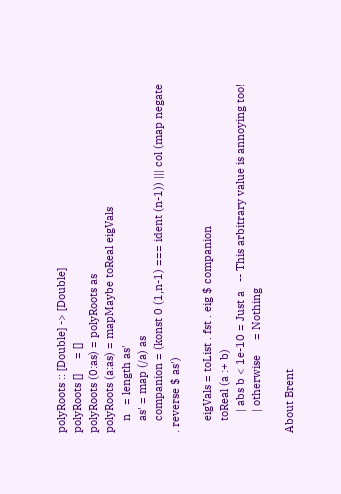polyRoots :: [Double] -> [Double]
polyRoots []     = []
polyRoots (0:as) = polyRoots as
polyRoots (a:as) = mapMaybe toReal eigVals
    n   = length as'
    as' = map (/a) as
    companion = (konst 0 (1,n-1) === ident (n-1)) ||| col (map negate . reverse $ as')

    eigVals = toList . fst . eig $ companion
    toReal (a :+ b)
       | abs b < 1e-10 = Just a   -- This arbitrary value is annoying too!
       | otherwise     = Nothing

About Brent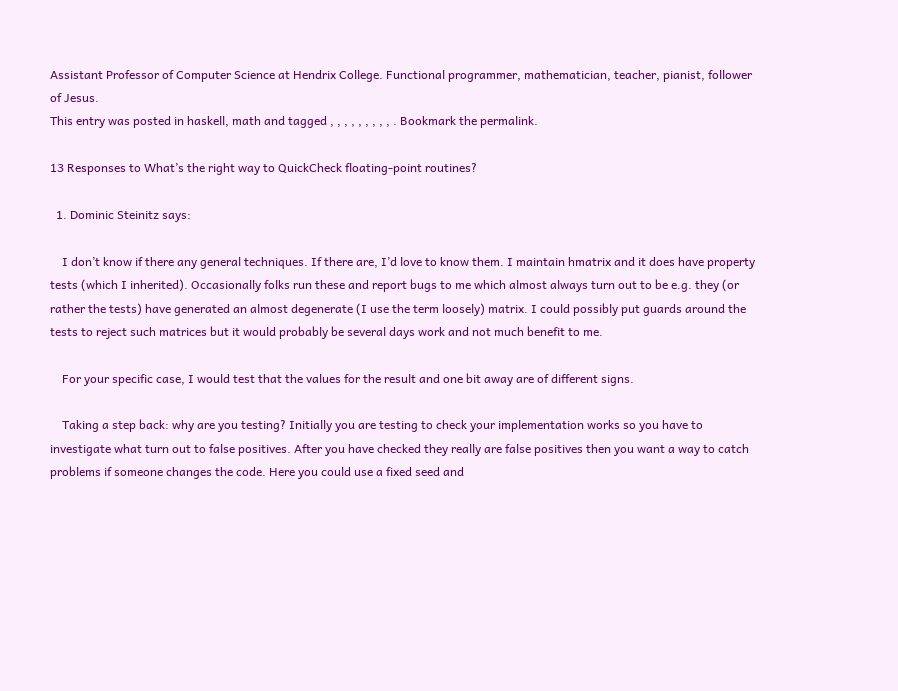Assistant Professor of Computer Science at Hendrix College. Functional programmer, mathematician, teacher, pianist, follower of Jesus.
This entry was posted in haskell, math and tagged , , , , , , , , , . Bookmark the permalink.

13 Responses to What’s the right way to QuickCheck floating-point routines?

  1. Dominic Steinitz says:

    I don’t know if there any general techniques. If there are, I’d love to know them. I maintain hmatrix and it does have property tests (which I inherited). Occasionally folks run these and report bugs to me which almost always turn out to be e.g. they (or rather the tests) have generated an almost degenerate (I use the term loosely) matrix. I could possibly put guards around the tests to reject such matrices but it would probably be several days work and not much benefit to me.

    For your specific case, I would test that the values for the result and one bit away are of different signs.

    Taking a step back: why are you testing? Initially you are testing to check your implementation works so you have to investigate what turn out to false positives. After you have checked they really are false positives then you want a way to catch problems if someone changes the code. Here you could use a fixed seed and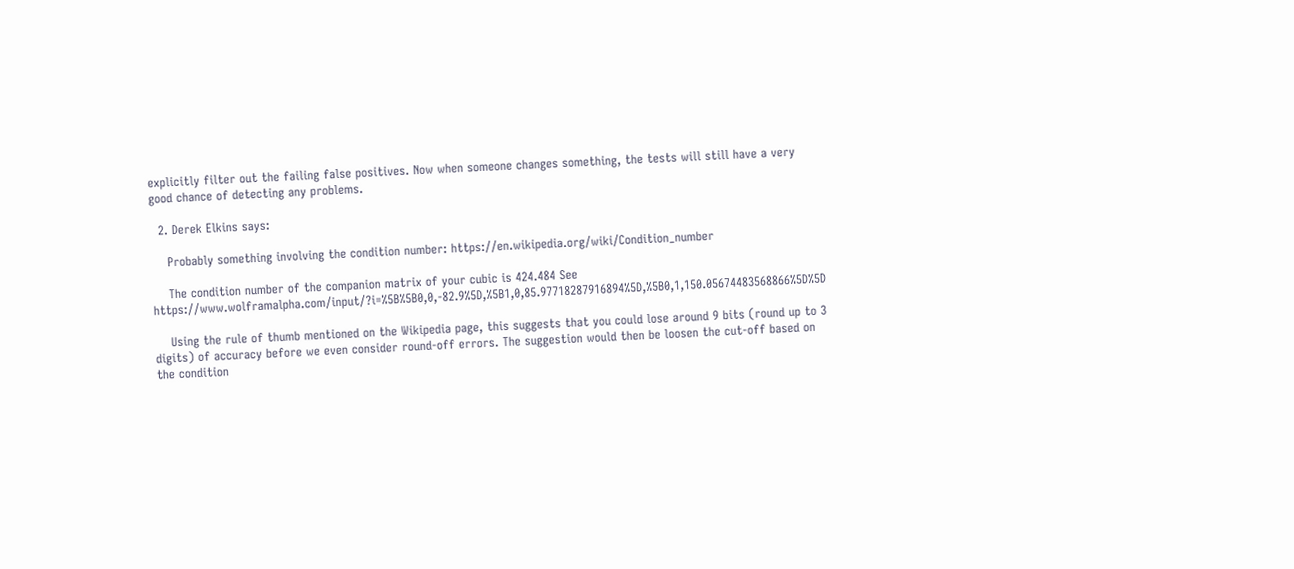explicitly filter out the failing false positives. Now when someone changes something, the tests will still have a very good chance of detecting any problems.

  2. Derek Elkins says:

    Probably something involving the condition number: https://en.wikipedia.org/wiki/Condition_number

    The condition number of the companion matrix of your cubic is 424.484 See https://www.wolframalpha.com/input/?i=%5B%5B0,0,-82.9%5D,%5B1,0,85.97718287916894%5D,%5B0,1,150.05674483568866%5D%5D

    Using the rule of thumb mentioned on the Wikipedia page, this suggests that you could lose around 9 bits (round up to 3 digits) of accuracy before we even consider round-off errors. The suggestion would then be loosen the cut-off based on the condition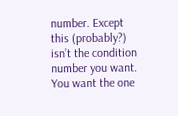number. Except this (probably?) isn’t the condition number you want. You want the one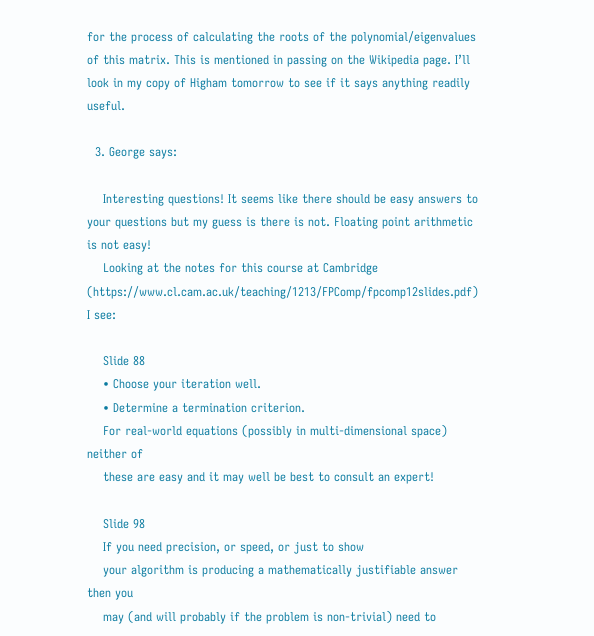for the process of calculating the roots of the polynomial/eigenvalues of this matrix. This is mentioned in passing on the Wikipedia page. I’ll look in my copy of Higham tomorrow to see if it says anything readily useful.

  3. George says:

    Interesting questions! It seems like there should be easy answers to your questions but my guess is there is not. Floating point arithmetic is not easy!
    Looking at the notes for this course at Cambridge (https://www.cl.cam.ac.uk/teaching/1213/FPComp/fpcomp12slides.pdf) I see:

    Slide 88
    • Choose your iteration well.
    • Determine a termination criterion.
    For real-world equations (possibly in multi-dimensional space) neither of
    these are easy and it may well be best to consult an expert!

    Slide 98
    If you need precision, or speed, or just to show
    your algorithm is producing a mathematically justifiable answer then you
    may (and will probably if the problem is non-trivial) need to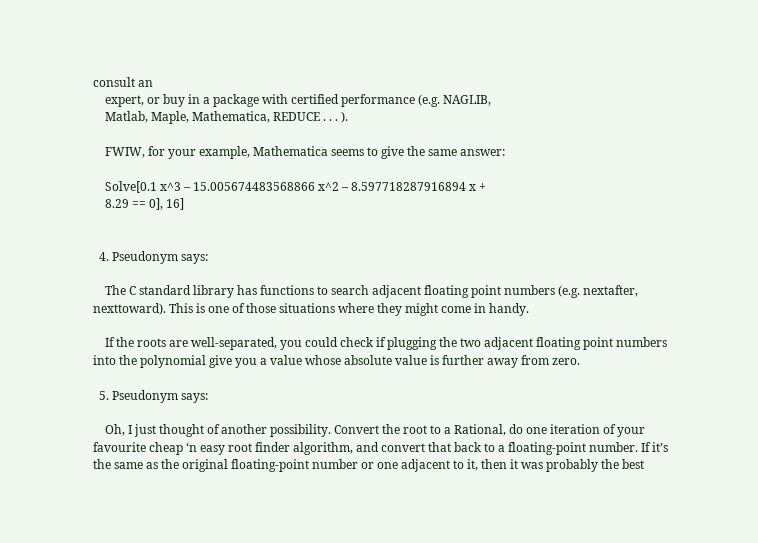consult an
    expert, or buy in a package with certified performance (e.g. NAGLIB,
    Matlab, Maple, Mathematica, REDUCE . . . ).

    FWIW, for your example, Mathematica seems to give the same answer:

    Solve[0.1 x^3 – 15.005674483568866 x^2 – 8.597718287916894 x +
    8.29 == 0], 16]


  4. Pseudonym says:

    The C standard library has functions to search adjacent floating point numbers (e.g. nextafter, nexttoward). This is one of those situations where they might come in handy.

    If the roots are well-separated, you could check if plugging the two adjacent floating point numbers into the polynomial give you a value whose absolute value is further away from zero.

  5. Pseudonym says:

    Oh, I just thought of another possibility. Convert the root to a Rational, do one iteration of your favourite cheap ‘n easy root finder algorithm, and convert that back to a floating-point number. If it’s the same as the original floating-point number or one adjacent to it, then it was probably the best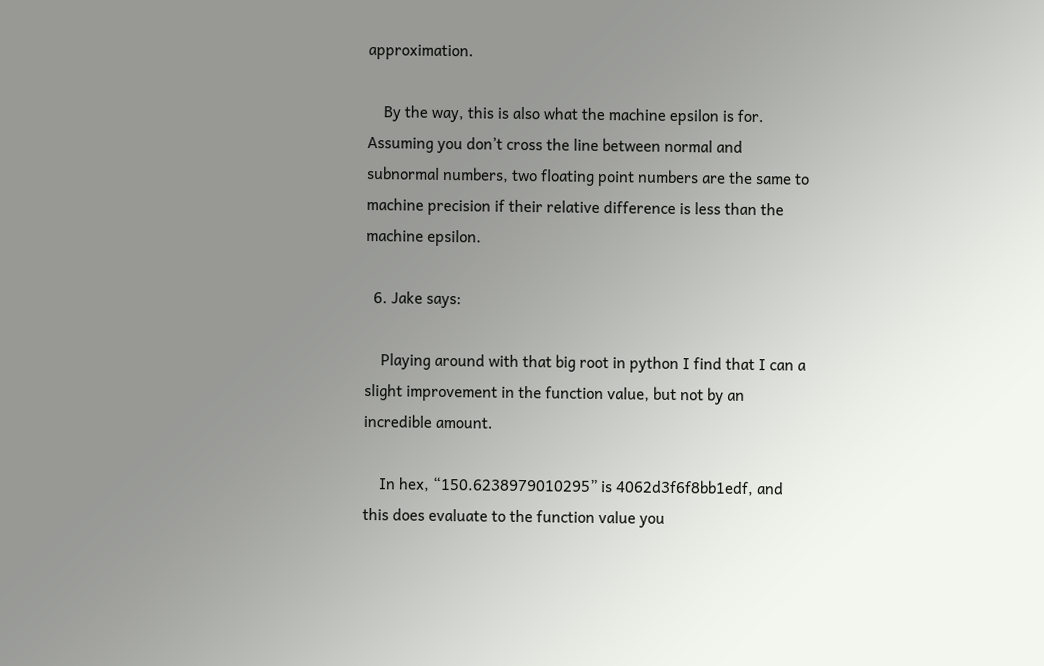approximation.

    By the way, this is also what the machine epsilon is for. Assuming you don’t cross the line between normal and subnormal numbers, two floating point numbers are the same to machine precision if their relative difference is less than the machine epsilon.

  6. Jake says:

    Playing around with that big root in python I find that I can a slight improvement in the function value, but not by an incredible amount.

    In hex, “150.6238979010295” is 4062d3f6f8bb1edf, and this does evaluate to the function value you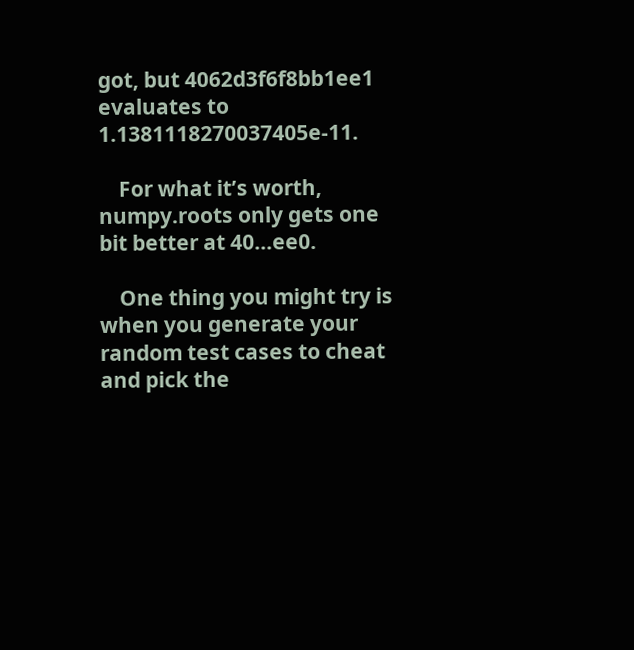got, but 4062d3f6f8bb1ee1 evaluates to 1.1381118270037405e-11.

    For what it’s worth, numpy.roots only gets one bit better at 40…ee0.

    One thing you might try is when you generate your random test cases to cheat and pick the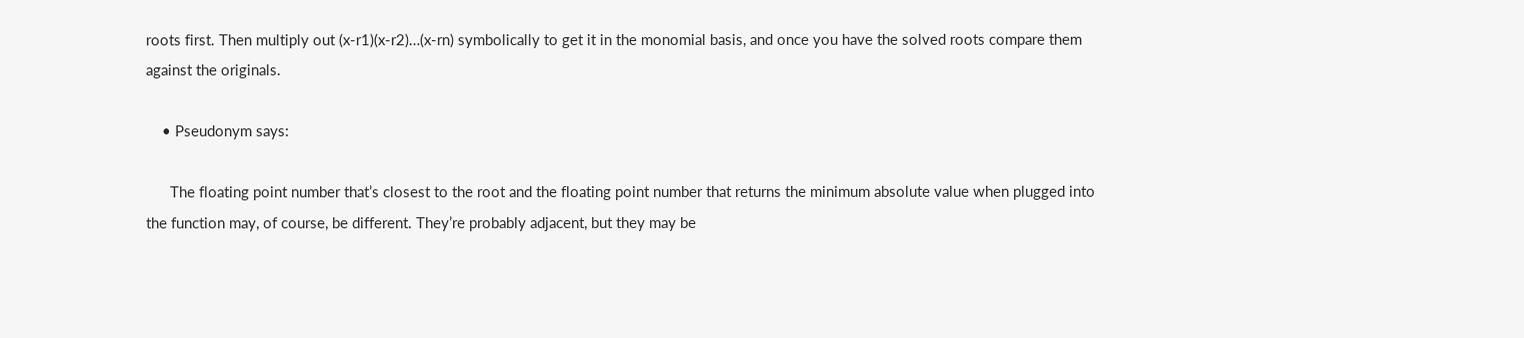roots first. Then multiply out (x-r1)(x-r2)…(x-rn) symbolically to get it in the monomial basis, and once you have the solved roots compare them against the originals.

    • Pseudonym says:

      The floating point number that’s closest to the root and the floating point number that returns the minimum absolute value when plugged into the function may, of course, be different. They’re probably adjacent, but they may be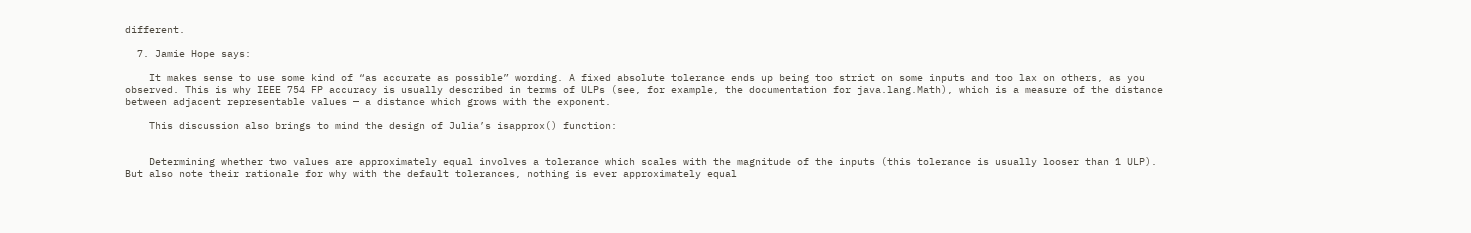different.

  7. Jamie Hope says:

    It makes sense to use some kind of “as accurate as possible” wording. A fixed absolute tolerance ends up being too strict on some inputs and too lax on others, as you observed. This is why IEEE 754 FP accuracy is usually described in terms of ULPs (see, for example, the documentation for java.lang.Math), which is a measure of the distance between adjacent representable values — a distance which grows with the exponent.

    This discussion also brings to mind the design of Julia’s isapprox() function:


    Determining whether two values are approximately equal involves a tolerance which scales with the magnitude of the inputs (this tolerance is usually looser than 1 ULP). But also note their rationale for why with the default tolerances, nothing is ever approximately equal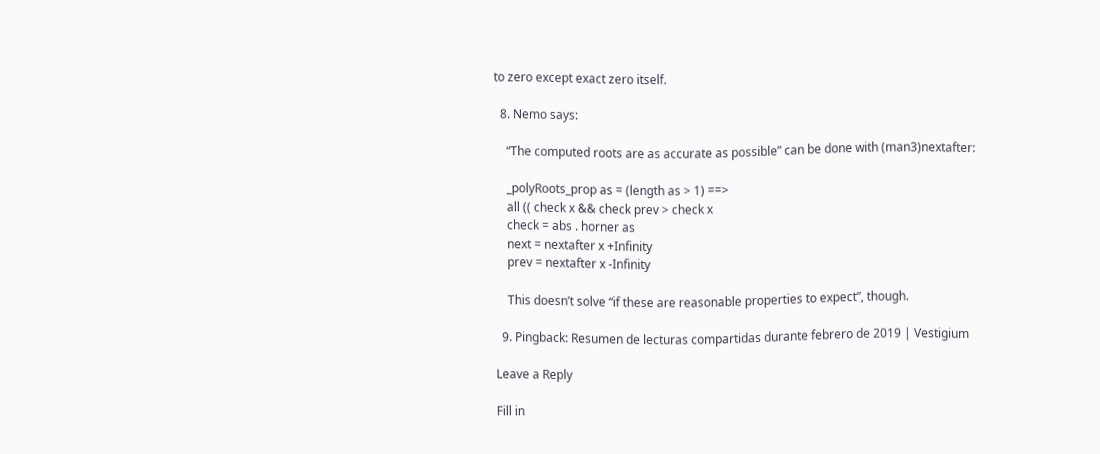to zero except exact zero itself.

  8. Nemo says:

    “The computed roots are as accurate as possible” can be done with (man3)nextafter:

    _polyRoots_prop as = (length as > 1) ==>
    all (( check x && check prev > check x
    check = abs . horner as
    next = nextafter x +Infinity
    prev = nextafter x -Infinity

    This doesn’t solve “if these are reasonable properties to expect”, though.

  9. Pingback: Resumen de lecturas compartidas durante febrero de 2019 | Vestigium

Leave a Reply

Fill in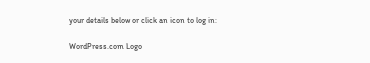your details below or click an icon to log in:

WordPress.com Logo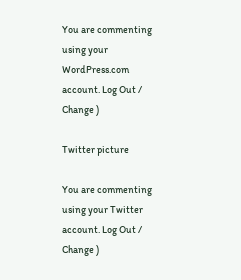You are commenting using your WordPress.com account. Log Out /  Change )

Twitter picture

You are commenting using your Twitter account. Log Out /  Change )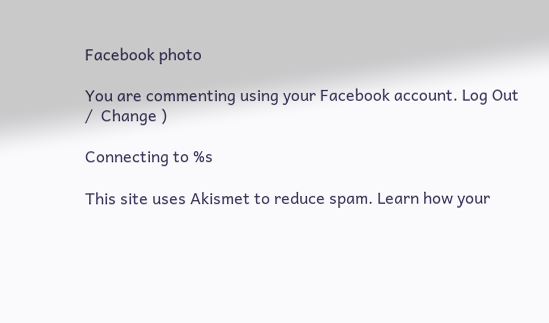Facebook photo

You are commenting using your Facebook account. Log Out /  Change )

Connecting to %s

This site uses Akismet to reduce spam. Learn how your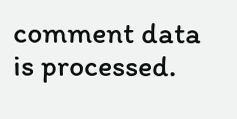comment data is processed.